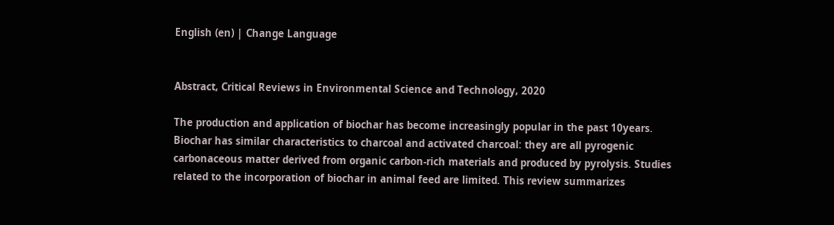English (en) | Change Language


Abstract, Critical Reviews in Environmental Science and Technology, 2020

The production and application of biochar has become increasingly popular in the past 10years. Biochar has similar characteristics to charcoal and activated charcoal: they are all pyrogenic carbonaceous matter derived from organic carbon-rich materials and produced by pyrolysis. Studies related to the incorporation of biochar in animal feed are limited. This review summarizes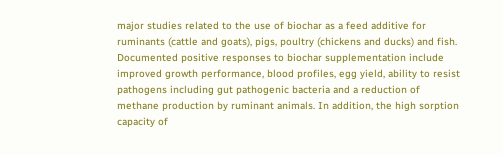major studies related to the use of biochar as a feed additive for ruminants (cattle and goats), pigs, poultry (chickens and ducks) and fish. Documented positive responses to biochar supplementation include improved growth performance, blood profiles, egg yield, ability to resist pathogens including gut pathogenic bacteria and a reduction of methane production by ruminant animals. In addition, the high sorption capacity of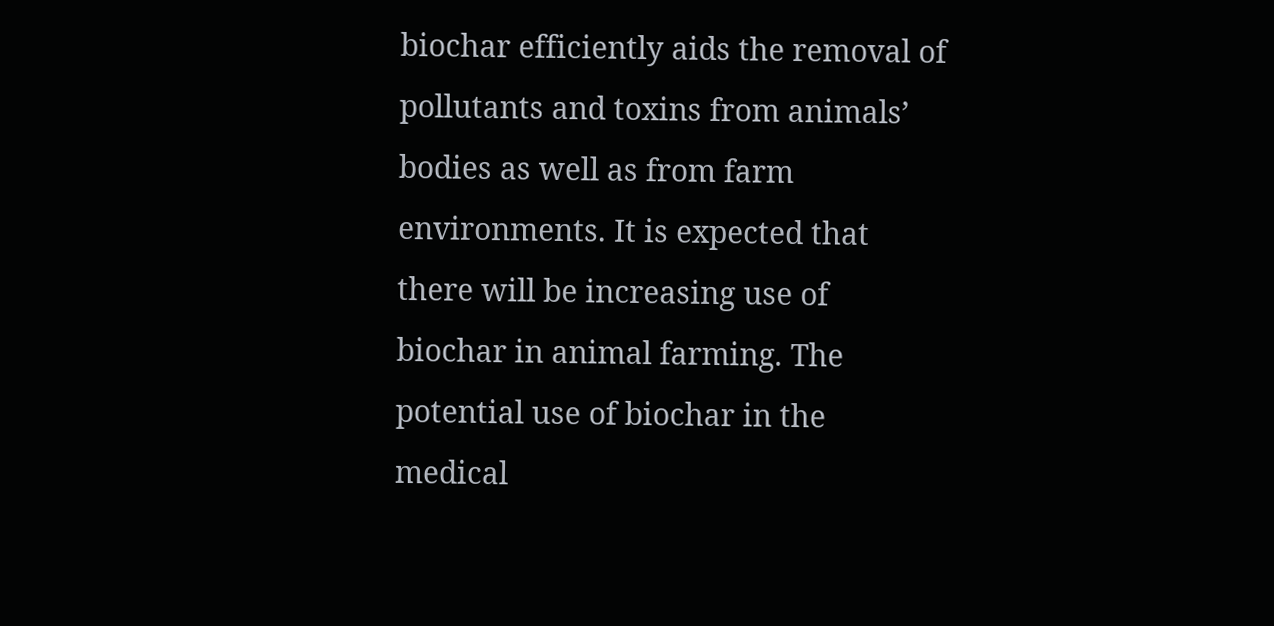biochar efficiently aids the removal of pollutants and toxins from animals’ bodies as well as from farm environments. It is expected that there will be increasing use of biochar in animal farming. The potential use of biochar in the medical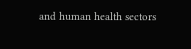and human health sectors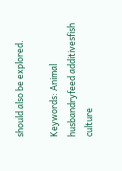should also be explored.

Keywords: Animal husbandryfeed additivesfish culture